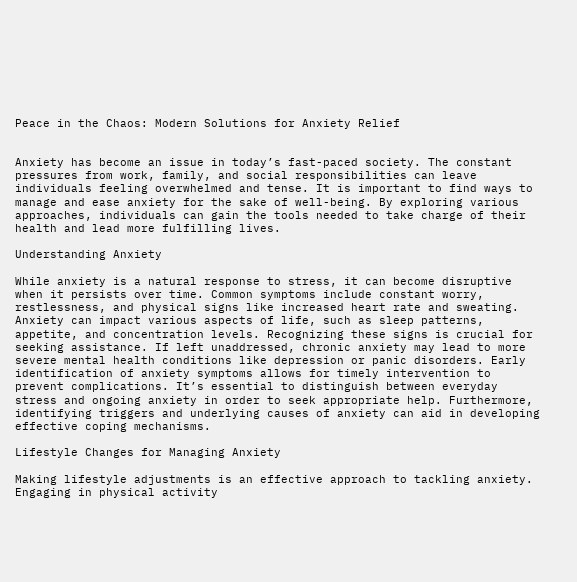Peace in the Chaos: Modern Solutions for Anxiety Relief


Anxiety has become an issue in today’s fast-paced society. The constant pressures from work, family, and social responsibilities can leave individuals feeling overwhelmed and tense. It is important to find ways to manage and ease anxiety for the sake of well-being. By exploring various approaches, individuals can gain the tools needed to take charge of their health and lead more fulfilling lives.

Understanding Anxiety

While anxiety is a natural response to stress, it can become disruptive when it persists over time. Common symptoms include constant worry, restlessness, and physical signs like increased heart rate and sweating. Anxiety can impact various aspects of life, such as sleep patterns, appetite, and concentration levels. Recognizing these signs is crucial for seeking assistance. If left unaddressed, chronic anxiety may lead to more severe mental health conditions like depression or panic disorders. Early identification of anxiety symptoms allows for timely intervention to prevent complications. It’s essential to distinguish between everyday stress and ongoing anxiety in order to seek appropriate help. Furthermore, identifying triggers and underlying causes of anxiety can aid in developing effective coping mechanisms.

Lifestyle Changes for Managing Anxiety

Making lifestyle adjustments is an effective approach to tackling anxiety. Engaging in physical activity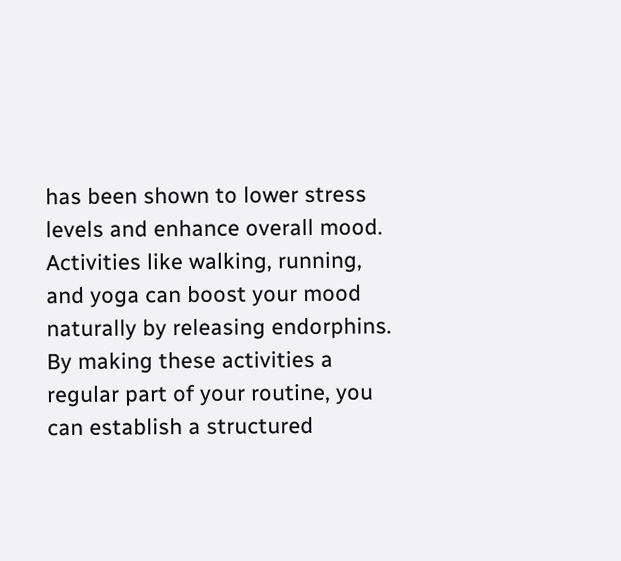has been shown to lower stress levels and enhance overall mood. Activities like walking, running, and yoga can boost your mood naturally by releasing endorphins. By making these activities a regular part of your routine, you can establish a structured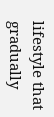lifestyle that gradually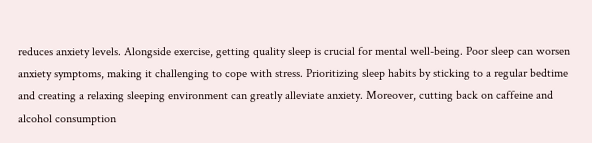reduces anxiety levels. Alongside exercise, getting quality sleep is crucial for mental well-being. Poor sleep can worsen anxiety symptoms, making it challenging to cope with stress. Prioritizing sleep habits by sticking to a regular bedtime and creating a relaxing sleeping environment can greatly alleviate anxiety. Moreover, cutting back on caffeine and alcohol consumption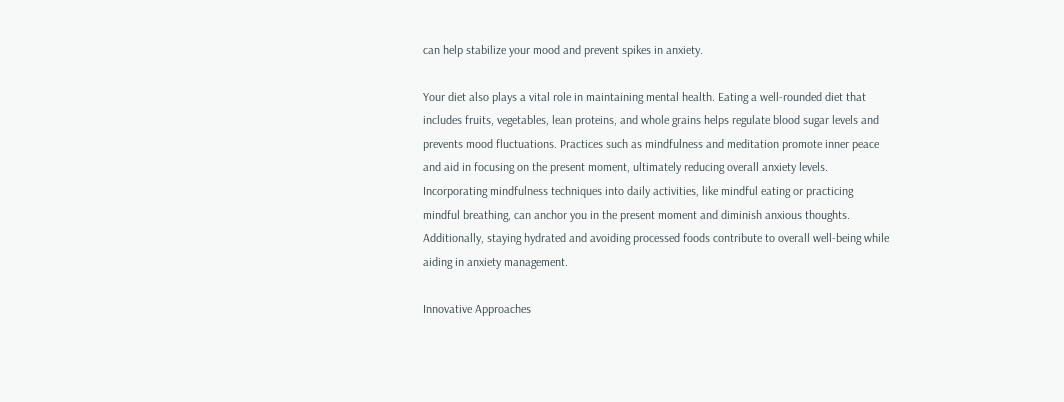can help stabilize your mood and prevent spikes in anxiety.

Your diet also plays a vital role in maintaining mental health. Eating a well-rounded diet that includes fruits, vegetables, lean proteins, and whole grains helps regulate blood sugar levels and prevents mood fluctuations. Practices such as mindfulness and meditation promote inner peace and aid in focusing on the present moment, ultimately reducing overall anxiety levels. Incorporating mindfulness techniques into daily activities, like mindful eating or practicing mindful breathing, can anchor you in the present moment and diminish anxious thoughts. Additionally, staying hydrated and avoiding processed foods contribute to overall well-being while aiding in anxiety management.

Innovative Approaches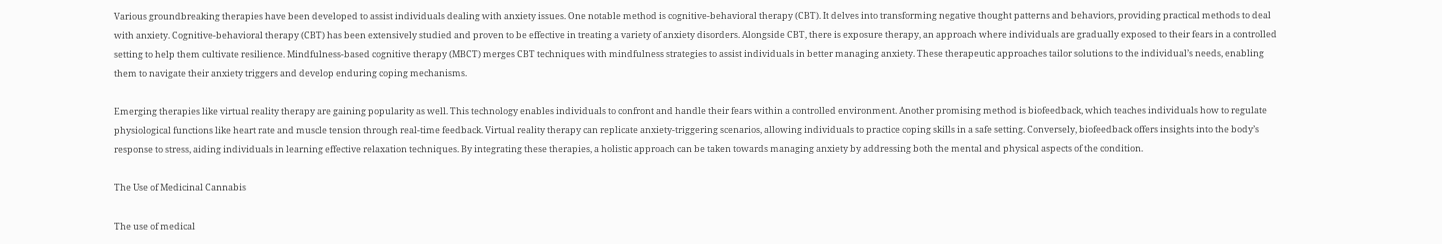Various groundbreaking therapies have been developed to assist individuals dealing with anxiety issues. One notable method is cognitive-behavioral therapy (CBT). It delves into transforming negative thought patterns and behaviors, providing practical methods to deal with anxiety. Cognitive-behavioral therapy (CBT) has been extensively studied and proven to be effective in treating a variety of anxiety disorders. Alongside CBT, there is exposure therapy, an approach where individuals are gradually exposed to their fears in a controlled setting to help them cultivate resilience. Mindfulness-based cognitive therapy (MBCT) merges CBT techniques with mindfulness strategies to assist individuals in better managing anxiety. These therapeutic approaches tailor solutions to the individual’s needs, enabling them to navigate their anxiety triggers and develop enduring coping mechanisms.

Emerging therapies like virtual reality therapy are gaining popularity as well. This technology enables individuals to confront and handle their fears within a controlled environment. Another promising method is biofeedback, which teaches individuals how to regulate physiological functions like heart rate and muscle tension through real-time feedback. Virtual reality therapy can replicate anxiety-triggering scenarios, allowing individuals to practice coping skills in a safe setting. Conversely, biofeedback offers insights into the body’s response to stress, aiding individuals in learning effective relaxation techniques. By integrating these therapies, a holistic approach can be taken towards managing anxiety by addressing both the mental and physical aspects of the condition.

The Use of Medicinal Cannabis

The use of medical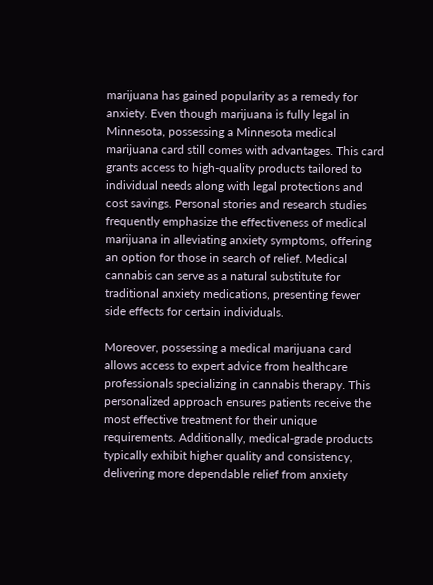marijuana has gained popularity as a remedy for anxiety. Even though marijuana is fully legal in Minnesota, possessing a Minnesota medical marijuana card still comes with advantages. This card grants access to high-quality products tailored to individual needs along with legal protections and cost savings. Personal stories and research studies frequently emphasize the effectiveness of medical marijuana in alleviating anxiety symptoms, offering an option for those in search of relief. Medical cannabis can serve as a natural substitute for traditional anxiety medications, presenting fewer side effects for certain individuals.

Moreover, possessing a medical marijuana card allows access to expert advice from healthcare professionals specializing in cannabis therapy. This personalized approach ensures patients receive the most effective treatment for their unique requirements. Additionally, medical-grade products typically exhibit higher quality and consistency, delivering more dependable relief from anxiety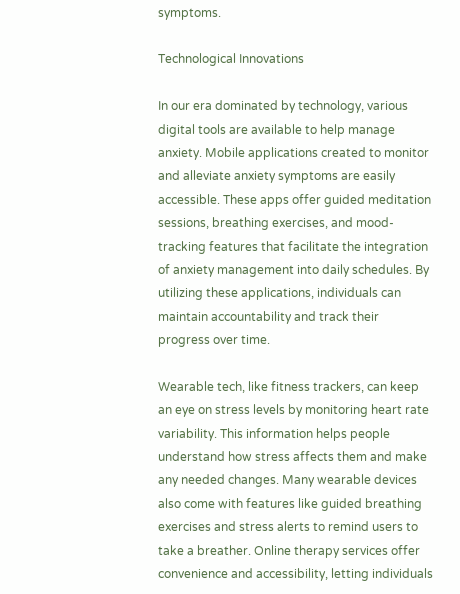symptoms.

Technological Innovations

In our era dominated by technology, various digital tools are available to help manage anxiety. Mobile applications created to monitor and alleviate anxiety symptoms are easily accessible. These apps offer guided meditation sessions, breathing exercises, and mood-tracking features that facilitate the integration of anxiety management into daily schedules. By utilizing these applications, individuals can maintain accountability and track their progress over time.

Wearable tech, like fitness trackers, can keep an eye on stress levels by monitoring heart rate variability. This information helps people understand how stress affects them and make any needed changes. Many wearable devices also come with features like guided breathing exercises and stress alerts to remind users to take a breather. Online therapy services offer convenience and accessibility, letting individuals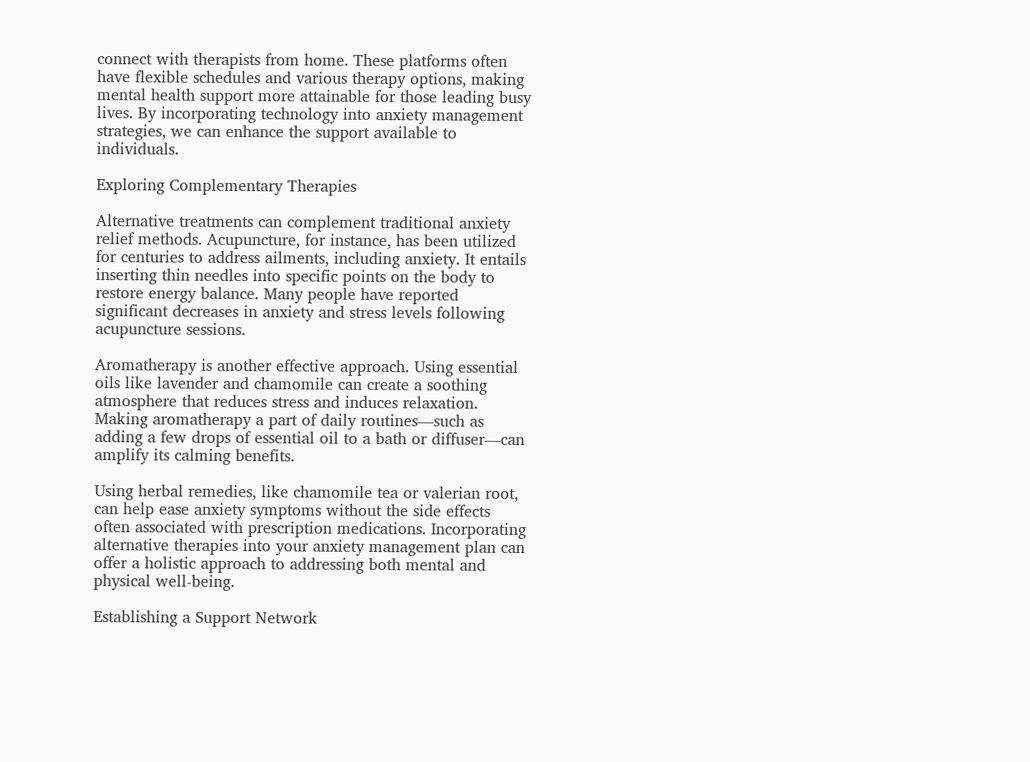connect with therapists from home. These platforms often have flexible schedules and various therapy options, making mental health support more attainable for those leading busy lives. By incorporating technology into anxiety management strategies, we can enhance the support available to individuals.

Exploring Complementary Therapies

Alternative treatments can complement traditional anxiety relief methods. Acupuncture, for instance, has been utilized for centuries to address ailments, including anxiety. It entails inserting thin needles into specific points on the body to restore energy balance. Many people have reported significant decreases in anxiety and stress levels following acupuncture sessions.

Aromatherapy is another effective approach. Using essential oils like lavender and chamomile can create a soothing atmosphere that reduces stress and induces relaxation. Making aromatherapy a part of daily routines—such as adding a few drops of essential oil to a bath or diffuser—can amplify its calming benefits.

Using herbal remedies, like chamomile tea or valerian root, can help ease anxiety symptoms without the side effects often associated with prescription medications. Incorporating alternative therapies into your anxiety management plan can offer a holistic approach to addressing both mental and physical well-being.

Establishing a Support Network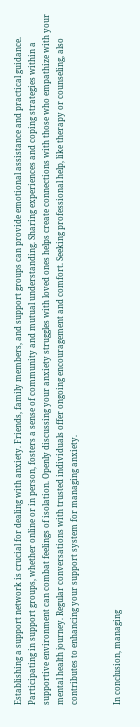Establishing a support network is crucial for dealing with anxiety. Friends, family members, and support groups can provide emotional assistance and practical guidance. Participating in support groups, whether online or in person, fosters a sense of community and mutual understanding. Sharing experiences and coping strategies within a supportive environment can combat feelings of isolation. Openly discussing your anxiety struggles with loved ones helps create connections with those who empathize with your mental health journey. Regular conversations with trusted individuals offer ongoing encouragement and comfort. Seeking professional help, like therapy or counseling, also contributes to enhancing your support system for managing anxiety.


In conclusion, managing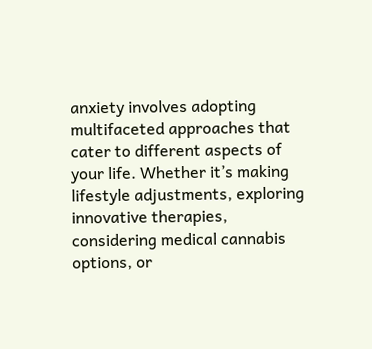anxiety involves adopting multifaceted approaches that cater to different aspects of your life. Whether it’s making lifestyle adjustments, exploring innovative therapies, considering medical cannabis options, or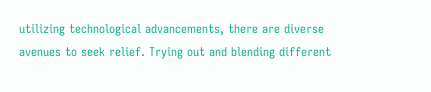utilizing technological advancements, there are diverse avenues to seek relief. Trying out and blending different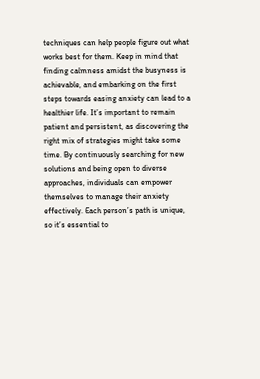techniques can help people figure out what works best for them. Keep in mind that finding calmness amidst the busyness is achievable, and embarking on the first steps towards easing anxiety can lead to a healthier life. It’s important to remain patient and persistent, as discovering the right mix of strategies might take some time. By continuously searching for new solutions and being open to diverse approaches, individuals can empower themselves to manage their anxiety effectively. Each person’s path is unique, so it’s essential to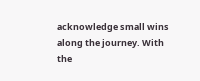acknowledge small wins along the journey. With the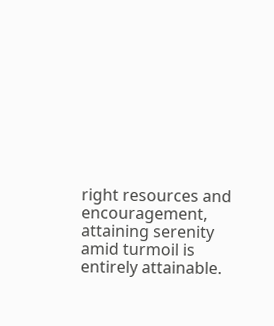right resources and encouragement, attaining serenity amid turmoil is entirely attainable.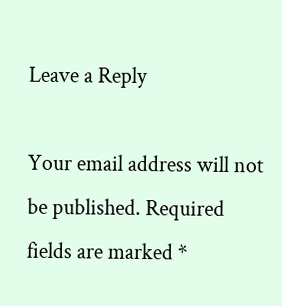Leave a Reply

Your email address will not be published. Required fields are marked *